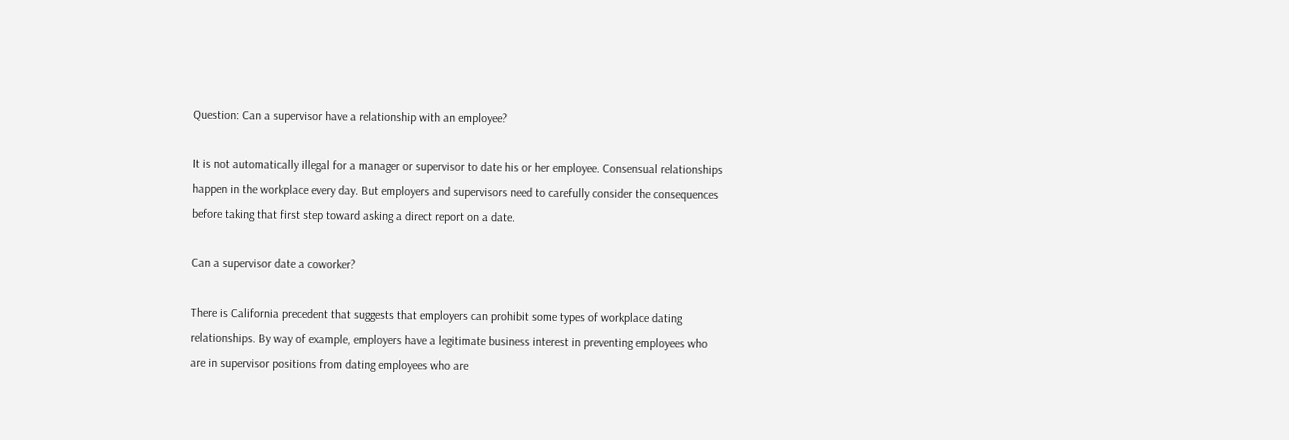Question: Can a supervisor have a relationship with an employee?

It is not automatically illegal for a manager or supervisor to date his or her employee. Consensual relationships happen in the workplace every day. But employers and supervisors need to carefully consider the consequences before taking that first step toward asking a direct report on a date.

Can a supervisor date a coworker?

There is California precedent that suggests that employers can prohibit some types of workplace dating relationships. By way of example, employers have a legitimate business interest in preventing employees who are in supervisor positions from dating employees who are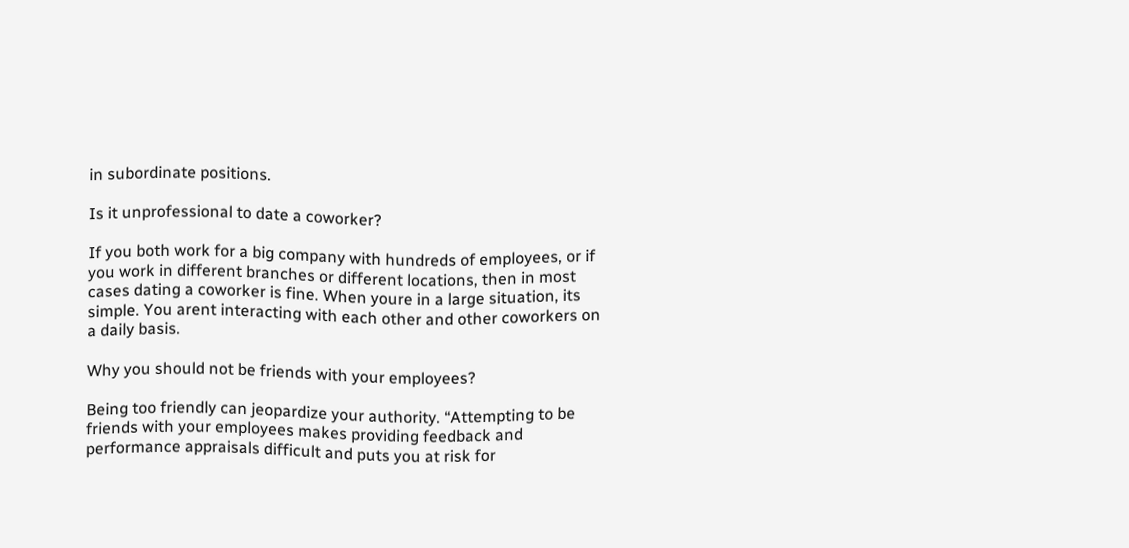in subordinate positions.

Is it unprofessional to date a coworker?

If you both work for a big company with hundreds of employees, or if you work in different branches or different locations, then in most cases dating a coworker is fine. When youre in a large situation, its simple. You arent interacting with each other and other coworkers on a daily basis.

Why you should not be friends with your employees?

Being too friendly can jeopardize your authority. “Attempting to be friends with your employees makes providing feedback and performance appraisals difficult and puts you at risk for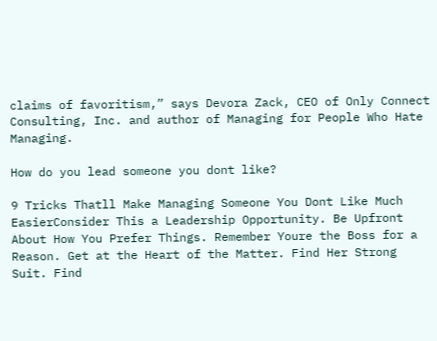claims of favoritism,” says Devora Zack, CEO of Only Connect Consulting, Inc. and author of Managing for People Who Hate Managing.

How do you lead someone you dont like?

9 Tricks Thatll Make Managing Someone You Dont Like Much EasierConsider This a Leadership Opportunity. Be Upfront About How You Prefer Things. Remember Youre the Boss for a Reason. Get at the Heart of the Matter. Find Her Strong Suit. Find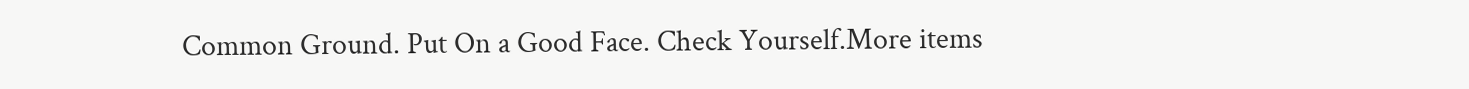Common Ground. Put On a Good Face. Check Yourself.More items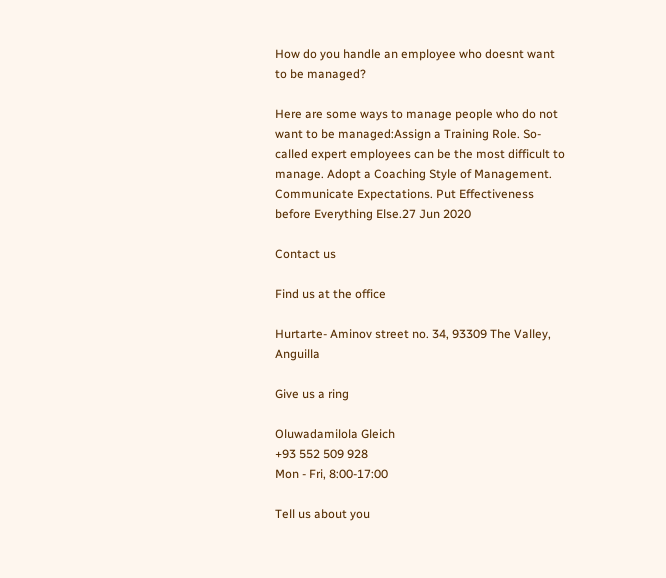How do you handle an employee who doesnt want to be managed?

Here are some ways to manage people who do not want to be managed:Assign a Training Role. So-called expert employees can be the most difficult to manage. Adopt a Coaching Style of Management. Communicate Expectations. Put Effectiveness before Everything Else.27 Jun 2020

Contact us

Find us at the office

Hurtarte- Aminov street no. 34, 93309 The Valley, Anguilla

Give us a ring

Oluwadamilola Gleich
+93 552 509 928
Mon - Fri, 8:00-17:00

Tell us about you